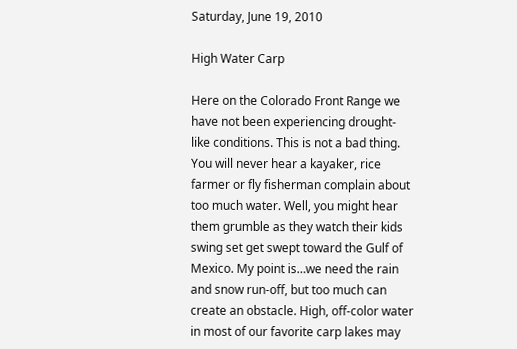Saturday, June 19, 2010

High Water Carp

Here on the Colorado Front Range we have not been experiencing drought-like conditions. This is not a bad thing. You will never hear a kayaker, rice farmer or fly fisherman complain about too much water. Well, you might hear them grumble as they watch their kids swing set get swept toward the Gulf of Mexico. My point is…we need the rain and snow run-off, but too much can create an obstacle. High, off-color water in most of our favorite carp lakes may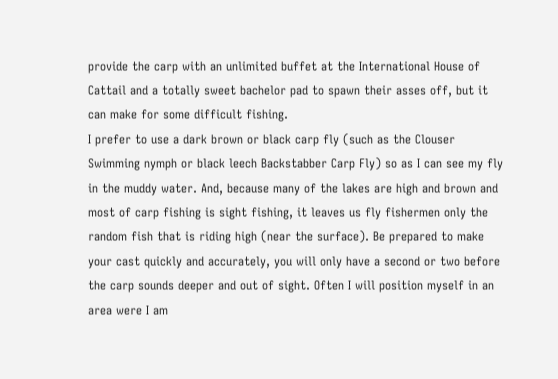provide the carp with an unlimited buffet at the International House of Cattail and a totally sweet bachelor pad to spawn their asses off, but it can make for some difficult fishing.
I prefer to use a dark brown or black carp fly (such as the Clouser Swimming nymph or black leech Backstabber Carp Fly) so as I can see my fly in the muddy water. And, because many of the lakes are high and brown and most of carp fishing is sight fishing, it leaves us fly fishermen only the random fish that is riding high (near the surface). Be prepared to make your cast quickly and accurately, you will only have a second or two before the carp sounds deeper and out of sight. Often I will position myself in an area were I am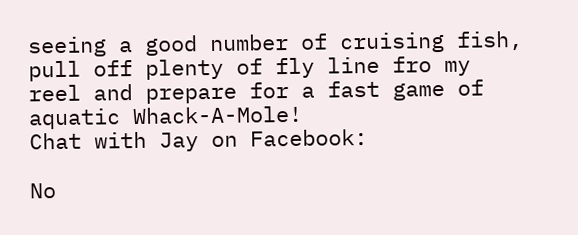seeing a good number of cruising fish, pull off plenty of fly line fro my reel and prepare for a fast game of aquatic Whack-A-Mole!
Chat with Jay on Facebook:

No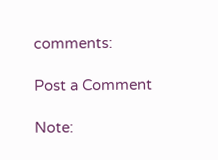comments:

Post a Comment

Note: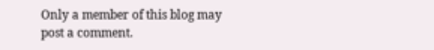Only a member of this blog may post a comment.